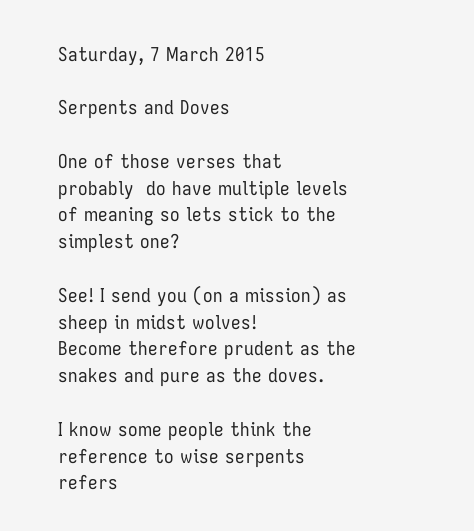Saturday, 7 March 2015

Serpents and Doves

One of those verses that probably  do have multiple levels of meaning so lets stick to the simplest one?

See! I send you (on a mission) as sheep in midst wolves!
Become therefore prudent as the snakes and pure as the doves.

I know some people think the reference to wise serpents refers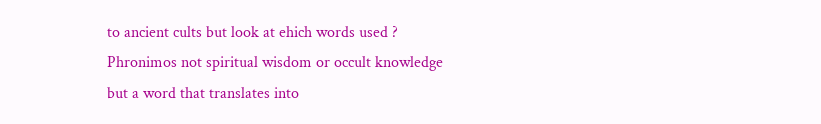to ancient cults but look at ehich words used ?
Phronimos not spiritual wisdom or occult knowledge but a word that translates into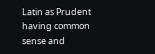Latin as Prudent having common sense and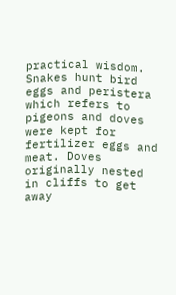practical wisdom.
Snakes hunt bird eggs and peristera which refers to pigeons and doves were kept for fertilizer eggs and meat. Doves originally nested in cliffs to get away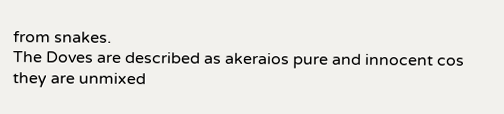from snakes.
The Doves are described as akeraios pure and innocent cos they are unmixed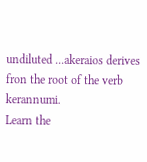undiluted ...akeraios derives fron the root of the verb kerannumi.
Learn the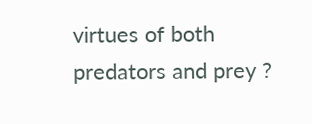virtues of both predators and prey ?